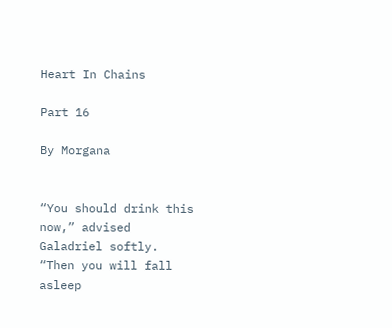Heart In Chains

Part 16

By Morgana


“You should drink this now,” advised Galadriel softly. “Then you will fall asleep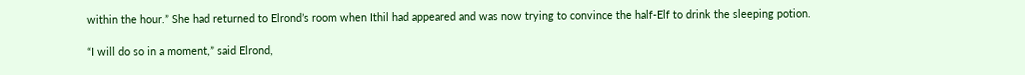within the hour.” She had returned to Elrond’s room when Ithil had appeared and was now trying to convince the half-Elf to drink the sleeping potion.

“I will do so in a moment,” said Elrond,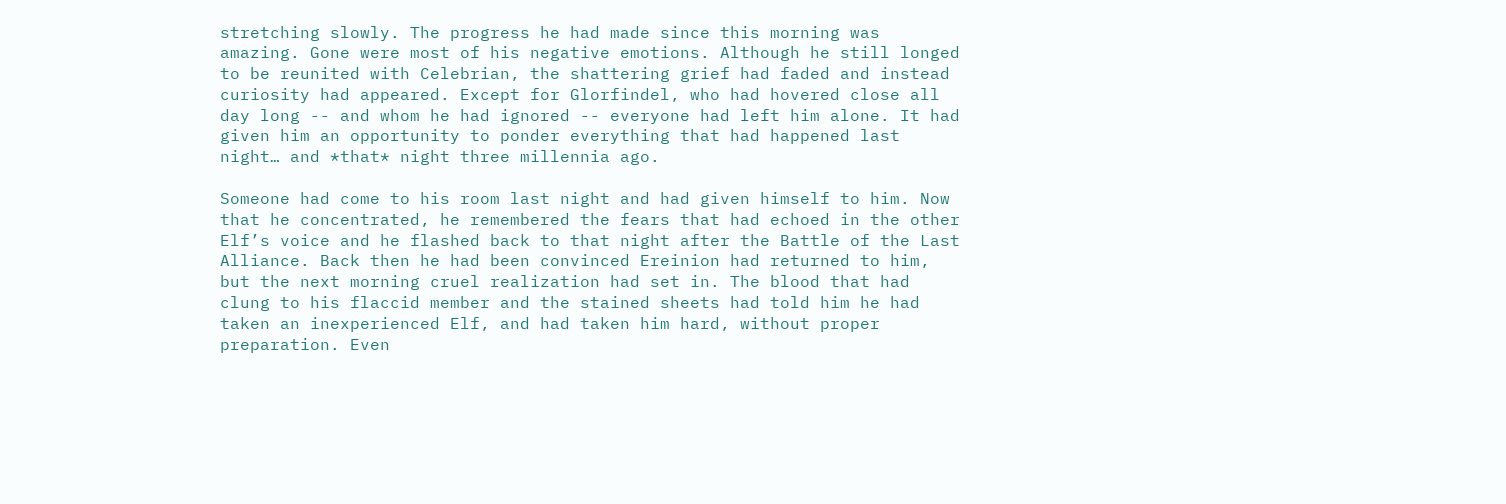stretching slowly. The progress he had made since this morning was amazing. Gone were most of his negative emotions. Although he still longed to be reunited with Celebrian, the shattering grief had faded and instead curiosity had appeared. Except for Glorfindel, who had hovered close all day long -- and whom he had ignored -- everyone had left him alone. It had given him an opportunity to ponder everything that had happened last night… and *that* night three millennia ago.

Someone had come to his room last night and had given himself to him. Now that he concentrated, he remembered the fears that had echoed in the other Elf’s voice and he flashed back to that night after the Battle of the Last Alliance. Back then he had been convinced Ereinion had returned to him, but the next morning cruel realization had set in. The blood that had clung to his flaccid member and the stained sheets had told him he had taken an inexperienced Elf, and had taken him hard, without proper preparation. Even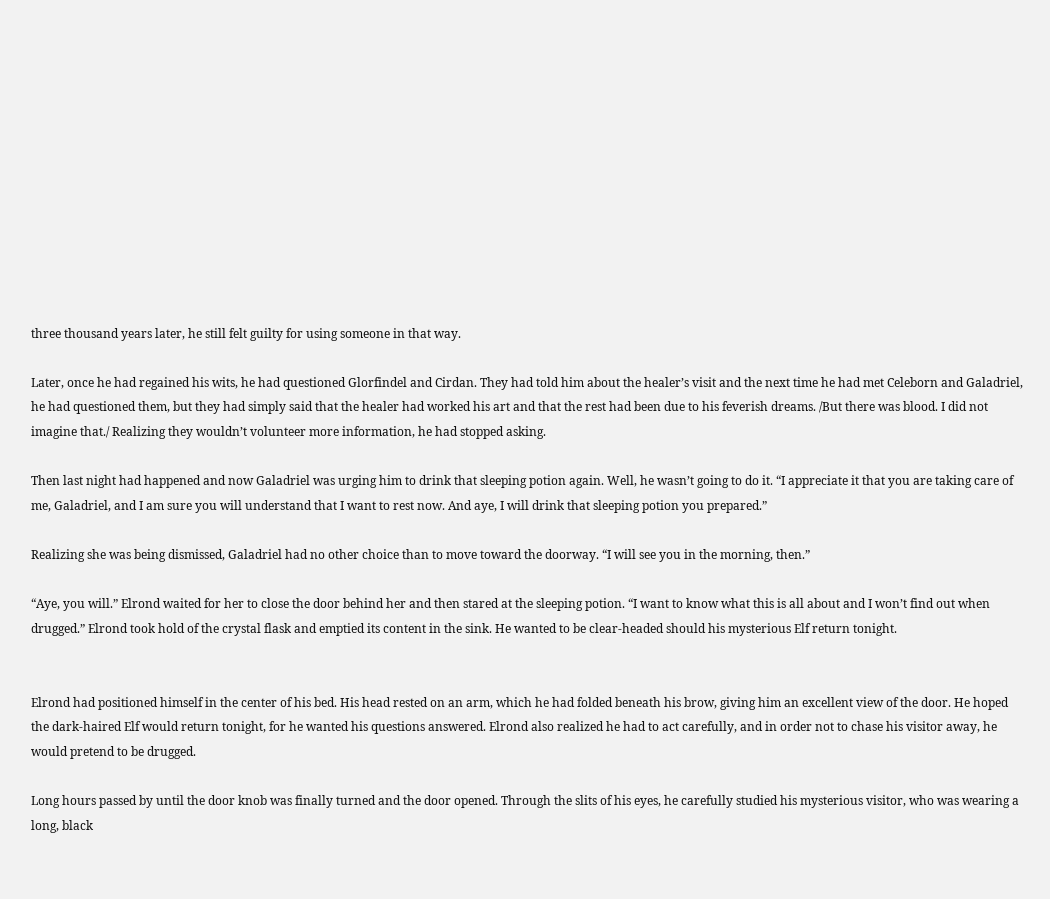three thousand years later, he still felt guilty for using someone in that way.

Later, once he had regained his wits, he had questioned Glorfindel and Cirdan. They had told him about the healer’s visit and the next time he had met Celeborn and Galadriel, he had questioned them, but they had simply said that the healer had worked his art and that the rest had been due to his feverish dreams. /But there was blood. I did not imagine that./ Realizing they wouldn’t volunteer more information, he had stopped asking.

Then last night had happened and now Galadriel was urging him to drink that sleeping potion again. Well, he wasn’t going to do it. “I appreciate it that you are taking care of me, Galadriel, and I am sure you will understand that I want to rest now. And aye, I will drink that sleeping potion you prepared.”

Realizing she was being dismissed, Galadriel had no other choice than to move toward the doorway. “I will see you in the morning, then.”

“Aye, you will.” Elrond waited for her to close the door behind her and then stared at the sleeping potion. “I want to know what this is all about and I won’t find out when drugged.” Elrond took hold of the crystal flask and emptied its content in the sink. He wanted to be clear-headed should his mysterious Elf return tonight.


Elrond had positioned himself in the center of his bed. His head rested on an arm, which he had folded beneath his brow, giving him an excellent view of the door. He hoped the dark-haired Elf would return tonight, for he wanted his questions answered. Elrond also realized he had to act carefully, and in order not to chase his visitor away, he would pretend to be drugged.

Long hours passed by until the door knob was finally turned and the door opened. Through the slits of his eyes, he carefully studied his mysterious visitor, who was wearing a long, black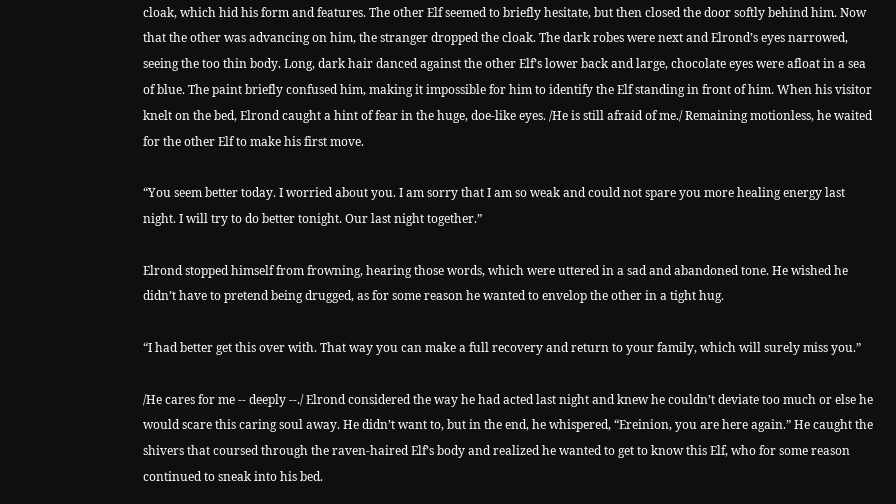cloak, which hid his form and features. The other Elf seemed to briefly hesitate, but then closed the door softly behind him. Now that the other was advancing on him, the stranger dropped the cloak. The dark robes were next and Elrond’s eyes narrowed, seeing the too thin body. Long, dark hair danced against the other Elf’s lower back and large, chocolate eyes were afloat in a sea of blue. The paint briefly confused him, making it impossible for him to identify the Elf standing in front of him. When his visitor knelt on the bed, Elrond caught a hint of fear in the huge, doe-like eyes. /He is still afraid of me./ Remaining motionless, he waited for the other Elf to make his first move.

“You seem better today. I worried about you. I am sorry that I am so weak and could not spare you more healing energy last night. I will try to do better tonight. Our last night together.”

Elrond stopped himself from frowning, hearing those words, which were uttered in a sad and abandoned tone. He wished he didn’t have to pretend being drugged, as for some reason he wanted to envelop the other in a tight hug.

“I had better get this over with. That way you can make a full recovery and return to your family, which will surely miss you.”

/He cares for me -- deeply --./ Elrond considered the way he had acted last night and knew he couldn’t deviate too much or else he would scare this caring soul away. He didn’t want to, but in the end, he whispered, “Ereinion, you are here again.” He caught the shivers that coursed through the raven-haired Elf’s body and realized he wanted to get to know this Elf, who for some reason continued to sneak into his bed.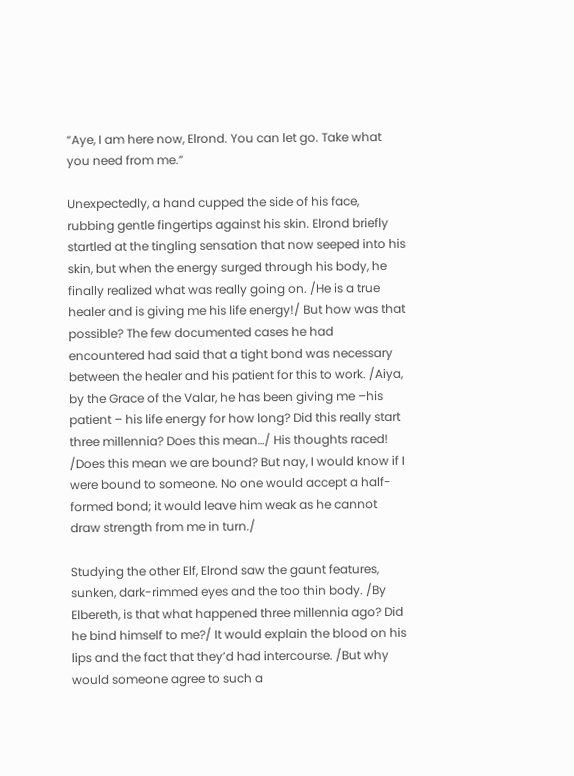“Aye, I am here now, Elrond. You can let go. Take what you need from me.”

Unexpectedly, a hand cupped the side of his face, rubbing gentle fingertips against his skin. Elrond briefly startled at the tingling sensation that now seeped into his skin, but when the energy surged through his body, he finally realized what was really going on. /He is a true healer and is giving me his life energy!/ But how was that possible? The few documented cases he had encountered had said that a tight bond was necessary between the healer and his patient for this to work. /Aiya, by the Grace of the Valar, he has been giving me –his patient – his life energy for how long? Did this really start three millennia? Does this mean…/ His thoughts raced! /Does this mean we are bound? But nay, I would know if I were bound to someone. No one would accept a half-formed bond; it would leave him weak as he cannot draw strength from me in turn./

Studying the other Elf, Elrond saw the gaunt features, sunken, dark-rimmed eyes and the too thin body. /By Elbereth, is that what happened three millennia ago? Did he bind himself to me?/ It would explain the blood on his lips and the fact that they’d had intercourse. /But why would someone agree to such a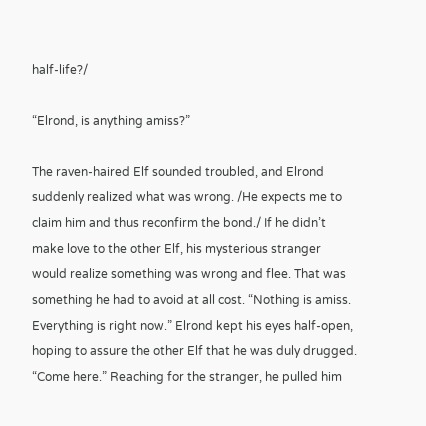half-life?/

“Elrond, is anything amiss?”

The raven-haired Elf sounded troubled, and Elrond suddenly realized what was wrong. /He expects me to claim him and thus reconfirm the bond./ If he didn’t make love to the other Elf, his mysterious stranger would realize something was wrong and flee. That was something he had to avoid at all cost. “Nothing is amiss. Everything is right now.” Elrond kept his eyes half-open, hoping to assure the other Elf that he was duly drugged. “Come here.” Reaching for the stranger, he pulled him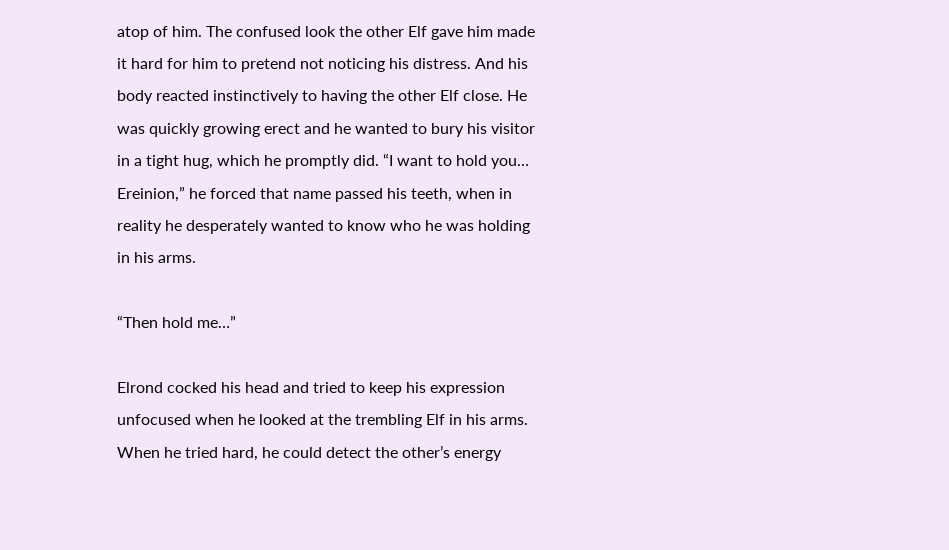atop of him. The confused look the other Elf gave him made it hard for him to pretend not noticing his distress. And his body reacted instinctively to having the other Elf close. He was quickly growing erect and he wanted to bury his visitor in a tight hug, which he promptly did. “I want to hold you… Ereinion,” he forced that name passed his teeth, when in reality he desperately wanted to know who he was holding in his arms.

“Then hold me…”

Elrond cocked his head and tried to keep his expression unfocused when he looked at the trembling Elf in his arms. When he tried hard, he could detect the other’s energy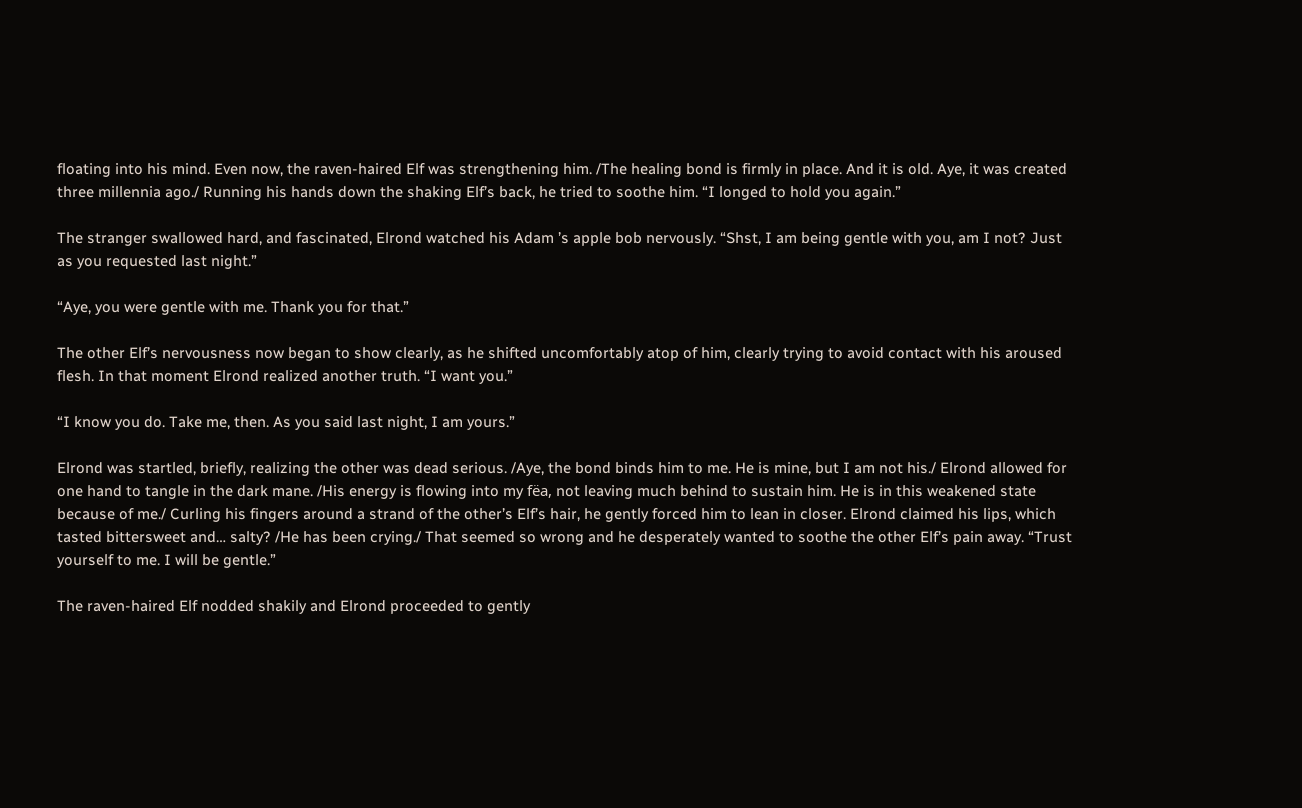floating into his mind. Even now, the raven-haired Elf was strengthening him. /The healing bond is firmly in place. And it is old. Aye, it was created three millennia ago./ Running his hands down the shaking Elf’s back, he tried to soothe him. “I longed to hold you again.”

The stranger swallowed hard, and fascinated, Elrond watched his Adam ’s apple bob nervously. “Shst, I am being gentle with you, am I not? Just as you requested last night.”

“Aye, you were gentle with me. Thank you for that.”

The other Elf’s nervousness now began to show clearly, as he shifted uncomfortably atop of him, clearly trying to avoid contact with his aroused flesh. In that moment Elrond realized another truth. “I want you.”

“I know you do. Take me, then. As you said last night, I am yours.”

Elrond was startled, briefly, realizing the other was dead serious. /Aye, the bond binds him to me. He is mine, but I am not his./ Elrond allowed for one hand to tangle in the dark mane. /His energy is flowing into my fëa, not leaving much behind to sustain him. He is in this weakened state because of me./ Curling his fingers around a strand of the other’s Elf’s hair, he gently forced him to lean in closer. Elrond claimed his lips, which tasted bittersweet and… salty? /He has been crying./ That seemed so wrong and he desperately wanted to soothe the other Elf’s pain away. “Trust yourself to me. I will be gentle.”

The raven-haired Elf nodded shakily and Elrond proceeded to gently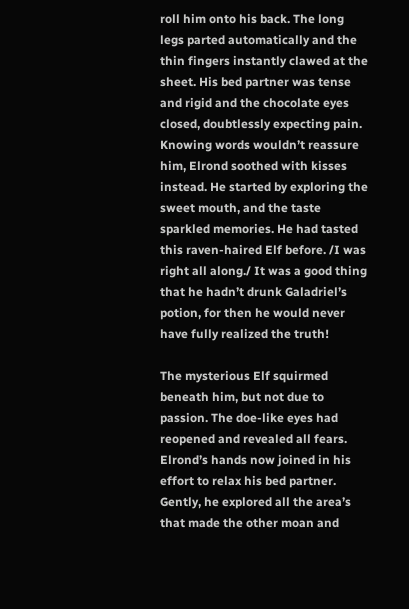roll him onto his back. The long legs parted automatically and the thin fingers instantly clawed at the sheet. His bed partner was tense and rigid and the chocolate eyes closed, doubtlessly expecting pain. Knowing words wouldn’t reassure him, Elrond soothed with kisses instead. He started by exploring the sweet mouth, and the taste sparkled memories. He had tasted this raven-haired Elf before. /I was right all along./ It was a good thing that he hadn’t drunk Galadriel’s potion, for then he would never have fully realized the truth!

The mysterious Elf squirmed beneath him, but not due to passion. The doe-like eyes had reopened and revealed all fears. Elrond’s hands now joined in his effort to relax his bed partner. Gently, he explored all the area’s that made the other moan and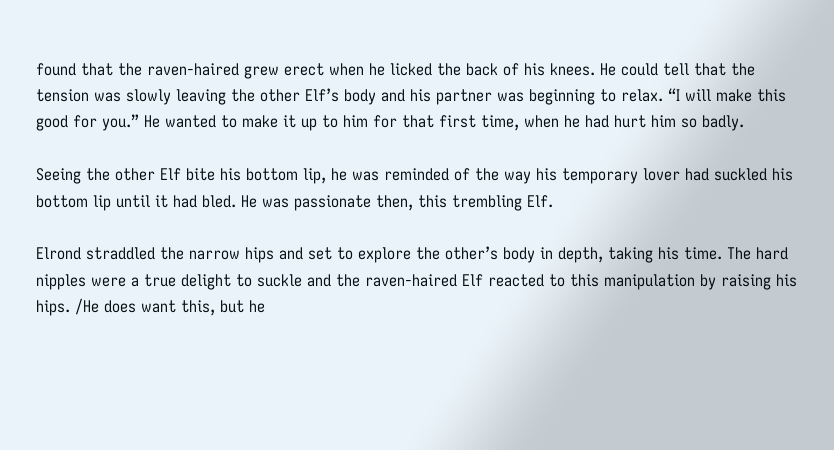found that the raven-haired grew erect when he licked the back of his knees. He could tell that the tension was slowly leaving the other Elf’s body and his partner was beginning to relax. “I will make this good for you.” He wanted to make it up to him for that first time, when he had hurt him so badly.

Seeing the other Elf bite his bottom lip, he was reminded of the way his temporary lover had suckled his bottom lip until it had bled. He was passionate then, this trembling Elf.

Elrond straddled the narrow hips and set to explore the other’s body in depth, taking his time. The hard nipples were a true delight to suckle and the raven-haired Elf reacted to this manipulation by raising his hips. /He does want this, but he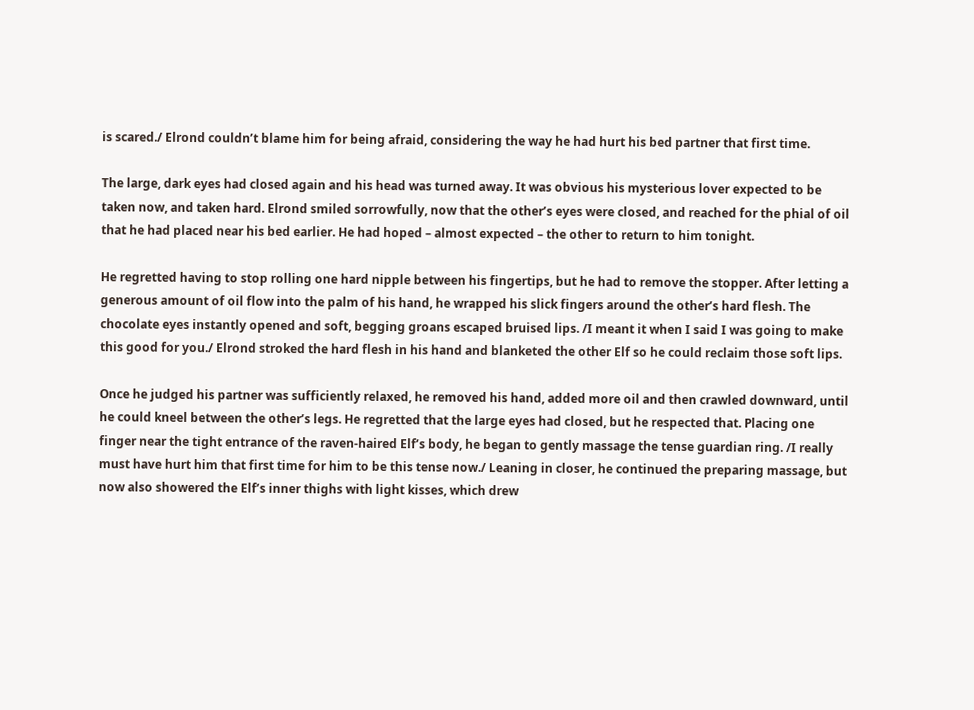is scared./ Elrond couldn’t blame him for being afraid, considering the way he had hurt his bed partner that first time.

The large, dark eyes had closed again and his head was turned away. It was obvious his mysterious lover expected to be taken now, and taken hard. Elrond smiled sorrowfully, now that the other’s eyes were closed, and reached for the phial of oil that he had placed near his bed earlier. He had hoped – almost expected – the other to return to him tonight.

He regretted having to stop rolling one hard nipple between his fingertips, but he had to remove the stopper. After letting a generous amount of oil flow into the palm of his hand, he wrapped his slick fingers around the other’s hard flesh. The chocolate eyes instantly opened and soft, begging groans escaped bruised lips. /I meant it when I said I was going to make this good for you./ Elrond stroked the hard flesh in his hand and blanketed the other Elf so he could reclaim those soft lips.

Once he judged his partner was sufficiently relaxed, he removed his hand, added more oil and then crawled downward, until he could kneel between the other’s legs. He regretted that the large eyes had closed, but he respected that. Placing one finger near the tight entrance of the raven-haired Elf’s body, he began to gently massage the tense guardian ring. /I really must have hurt him that first time for him to be this tense now./ Leaning in closer, he continued the preparing massage, but now also showered the Elf’s inner thighs with light kisses, which drew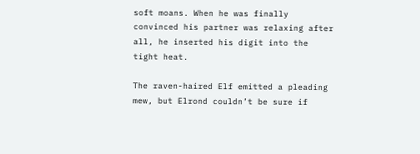soft moans. When he was finally convinced his partner was relaxing after all, he inserted his digit into the tight heat.

The raven-haired Elf emitted a pleading mew, but Elrond couldn’t be sure if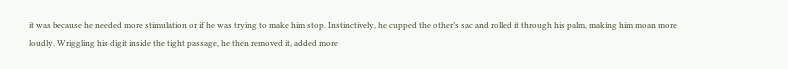it was because he needed more stimulation or if he was trying to make him stop. Instinctively, he cupped the other’s sac and rolled it through his palm, making him moan more loudly. Wriggling his digit inside the tight passage, he then removed it, added more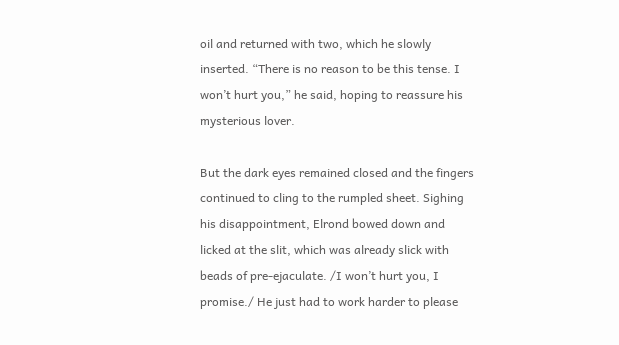oil and returned with two, which he slowly inserted. “There is no reason to be this tense. I won’t hurt you,” he said, hoping to reassure his mysterious lover.

But the dark eyes remained closed and the fingers continued to cling to the rumpled sheet. Sighing his disappointment, Elrond bowed down and licked at the slit, which was already slick with beads of pre-ejaculate. /I won’t hurt you, I promise./ He just had to work harder to please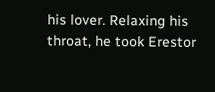his lover. Relaxing his throat, he took Erestor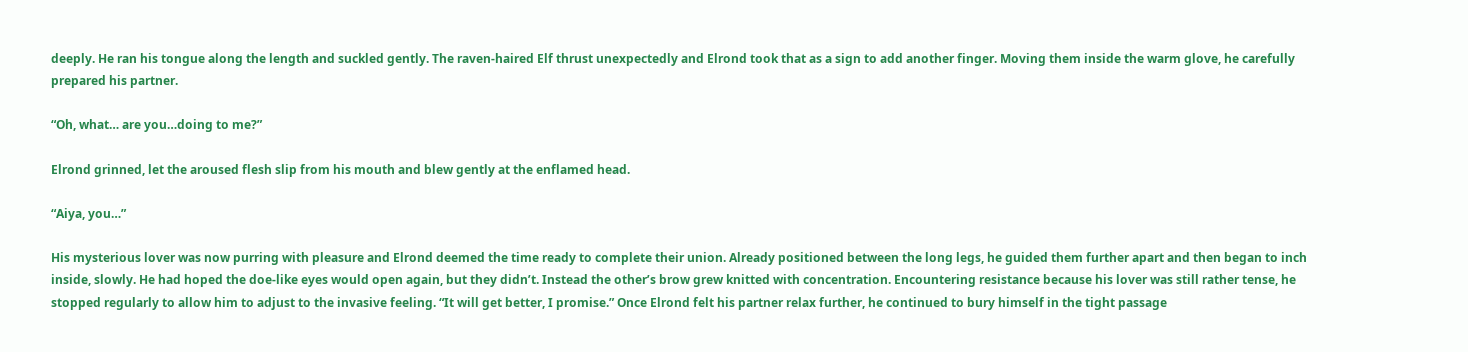deeply. He ran his tongue along the length and suckled gently. The raven-haired Elf thrust unexpectedly and Elrond took that as a sign to add another finger. Moving them inside the warm glove, he carefully prepared his partner.

“Oh, what… are you…doing to me?”

Elrond grinned, let the aroused flesh slip from his mouth and blew gently at the enflamed head.

“Aiya, you…”

His mysterious lover was now purring with pleasure and Elrond deemed the time ready to complete their union. Already positioned between the long legs, he guided them further apart and then began to inch inside, slowly. He had hoped the doe-like eyes would open again, but they didn’t. Instead the other’s brow grew knitted with concentration. Encountering resistance because his lover was still rather tense, he stopped regularly to allow him to adjust to the invasive feeling. “It will get better, I promise.” Once Elrond felt his partner relax further, he continued to bury himself in the tight passage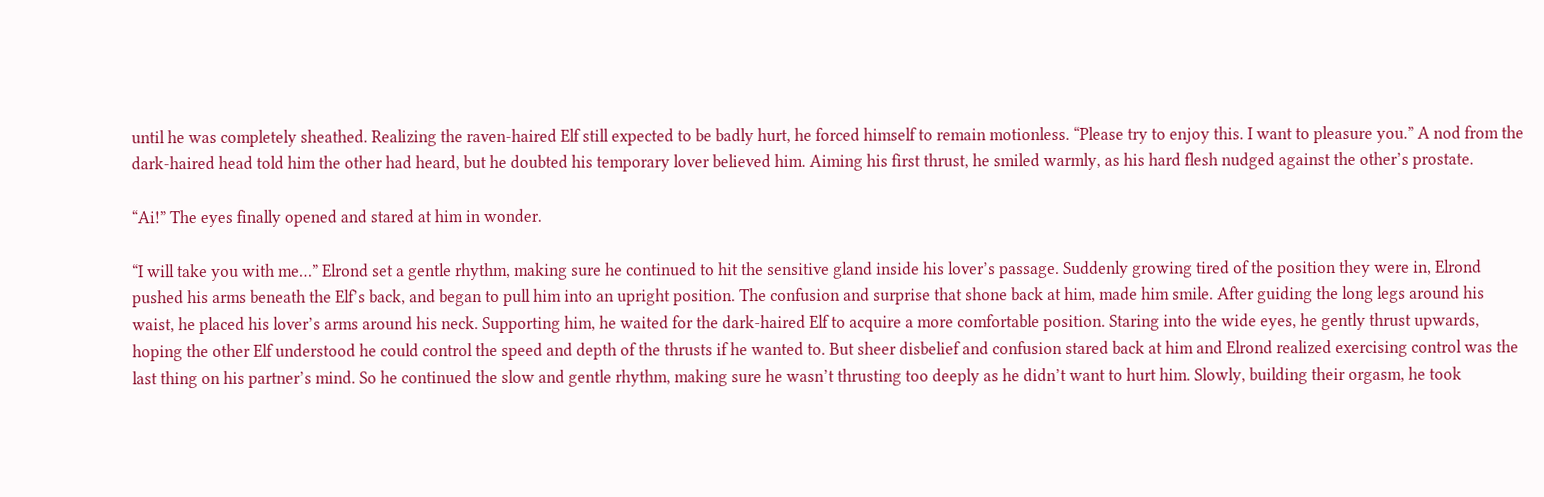until he was completely sheathed. Realizing the raven-haired Elf still expected to be badly hurt, he forced himself to remain motionless. “Please try to enjoy this. I want to pleasure you.” A nod from the dark-haired head told him the other had heard, but he doubted his temporary lover believed him. Aiming his first thrust, he smiled warmly, as his hard flesh nudged against the other’s prostate.

“Ai!” The eyes finally opened and stared at him in wonder.

“I will take you with me…” Elrond set a gentle rhythm, making sure he continued to hit the sensitive gland inside his lover’s passage. Suddenly growing tired of the position they were in, Elrond pushed his arms beneath the Elf’s back, and began to pull him into an upright position. The confusion and surprise that shone back at him, made him smile. After guiding the long legs around his waist, he placed his lover’s arms around his neck. Supporting him, he waited for the dark-haired Elf to acquire a more comfortable position. Staring into the wide eyes, he gently thrust upwards, hoping the other Elf understood he could control the speed and depth of the thrusts if he wanted to. But sheer disbelief and confusion stared back at him and Elrond realized exercising control was the last thing on his partner’s mind. So he continued the slow and gentle rhythm, making sure he wasn’t thrusting too deeply as he didn’t want to hurt him. Slowly, building their orgasm, he took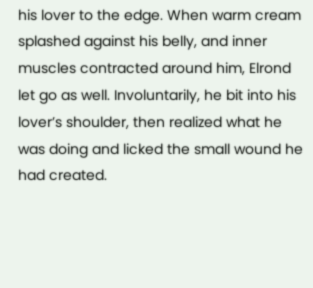his lover to the edge. When warm cream splashed against his belly, and inner muscles contracted around him, Elrond let go as well. Involuntarily, he bit into his lover’s shoulder, then realized what he was doing and licked the small wound he had created.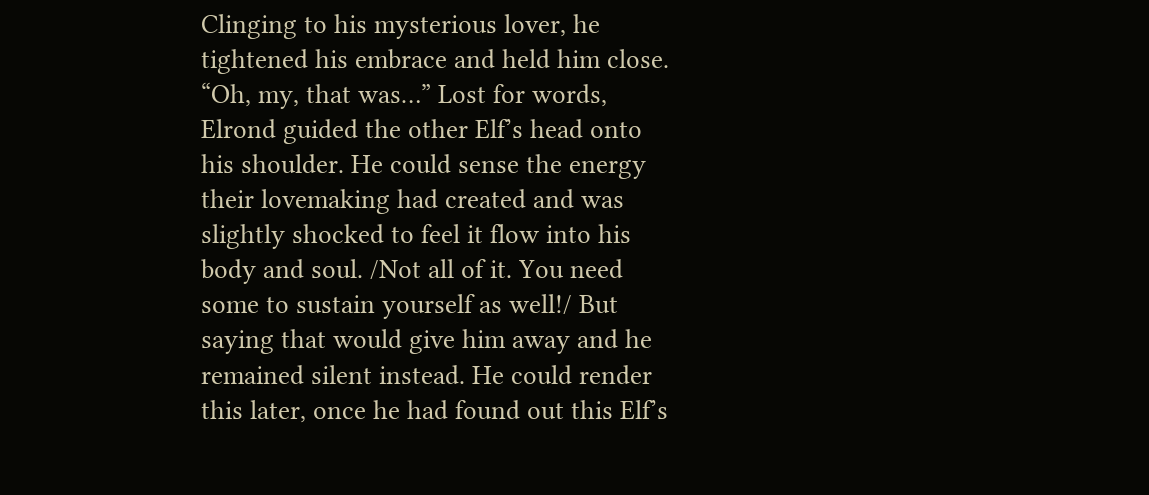Clinging to his mysterious lover, he tightened his embrace and held him close. “Oh, my, that was…” Lost for words, Elrond guided the other Elf’s head onto his shoulder. He could sense the energy their lovemaking had created and was slightly shocked to feel it flow into his body and soul. /Not all of it. You need some to sustain yourself as well!/ But saying that would give him away and he remained silent instead. He could render this later, once he had found out this Elf’s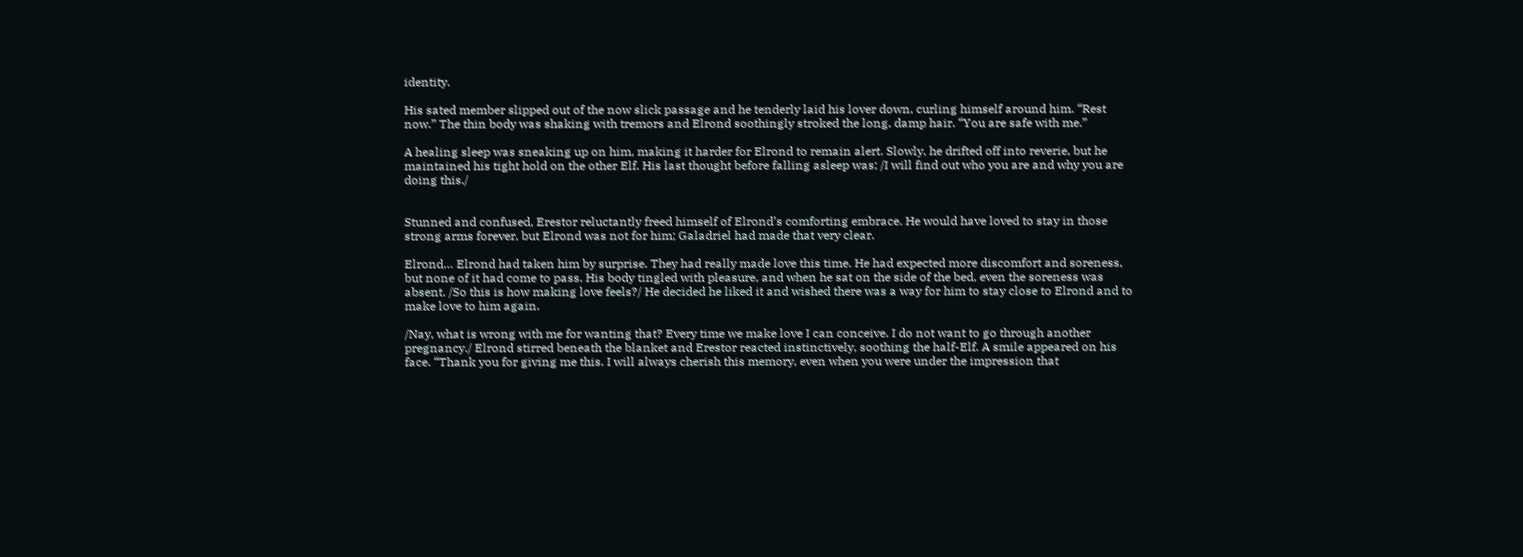identity.

His sated member slipped out of the now slick passage and he tenderly laid his lover down, curling himself around him. “Rest now.” The thin body was shaking with tremors and Elrond soothingly stroked the long, damp hair. “You are safe with me.”

A healing sleep was sneaking up on him, making it harder for Elrond to remain alert. Slowly, he drifted off into reverie, but he maintained his tight hold on the other Elf. His last thought before falling asleep was; /I will find out who you are and why you are doing this./


Stunned and confused, Erestor reluctantly freed himself of Elrond’s comforting embrace. He would have loved to stay in those strong arms forever, but Elrond was not for him; Galadriel had made that very clear.

Elrond… Elrond had taken him by surprise. They had really made love this time. He had expected more discomfort and soreness, but none of it had come to pass. His body tingled with pleasure, and when he sat on the side of the bed, even the soreness was absent. /So this is how making love feels?/ He decided he liked it and wished there was a way for him to stay close to Elrond and to make love to him again.

/Nay, what is wrong with me for wanting that? Every time we make love I can conceive. I do not want to go through another pregnancy./ Elrond stirred beneath the blanket and Erestor reacted instinctively, soothing the half-Elf. A smile appeared on his face. “Thank you for giving me this. I will always cherish this memory, even when you were under the impression that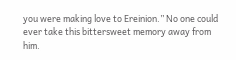you were making love to Ereinion.” No one could ever take this bittersweet memory away from him.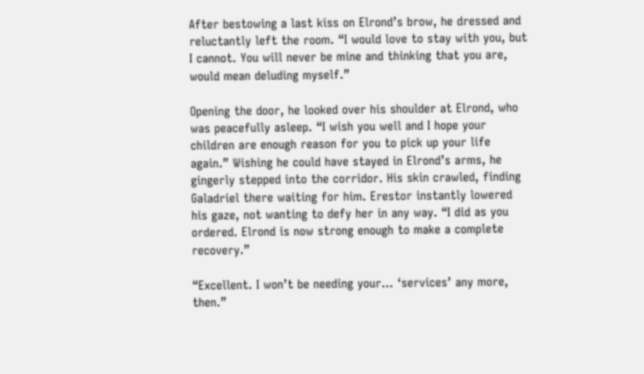After bestowing a last kiss on Elrond’s brow, he dressed and reluctantly left the room. “I would love to stay with you, but I cannot. You will never be mine and thinking that you are, would mean deluding myself.”

Opening the door, he looked over his shoulder at Elrond, who was peacefully asleep. “I wish you well and I hope your children are enough reason for you to pick up your life again.” Wishing he could have stayed in Elrond’s arms, he gingerly stepped into the corridor. His skin crawled, finding Galadriel there waiting for him. Erestor instantly lowered his gaze, not wanting to defy her in any way. “I did as you ordered. Elrond is now strong enough to make a complete recovery.”

“Excellent. I won’t be needing your… ‘services’ any more, then.”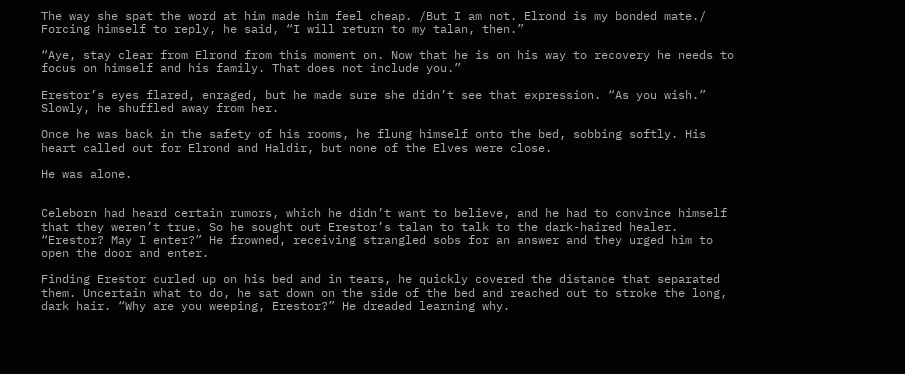The way she spat the word at him made him feel cheap. /But I am not. Elrond is my bonded mate./ Forcing himself to reply, he said, “I will return to my talan, then.”

“Aye, stay clear from Elrond from this moment on. Now that he is on his way to recovery he needs to focus on himself and his family. That does not include you.”

Erestor’s eyes flared, enraged, but he made sure she didn’t see that expression. “As you wish.” Slowly, he shuffled away from her.

Once he was back in the safety of his rooms, he flung himself onto the bed, sobbing softly. His heart called out for Elrond and Haldir, but none of the Elves were close.

He was alone.


Celeborn had heard certain rumors, which he didn’t want to believe, and he had to convince himself that they weren’t true. So he sought out Erestor’s talan to talk to the dark-haired healer. “Erestor? May I enter?” He frowned, receiving strangled sobs for an answer and they urged him to open the door and enter.

Finding Erestor curled up on his bed and in tears, he quickly covered the distance that separated them. Uncertain what to do, he sat down on the side of the bed and reached out to stroke the long, dark hair. “Why are you weeping, Erestor?” He dreaded learning why.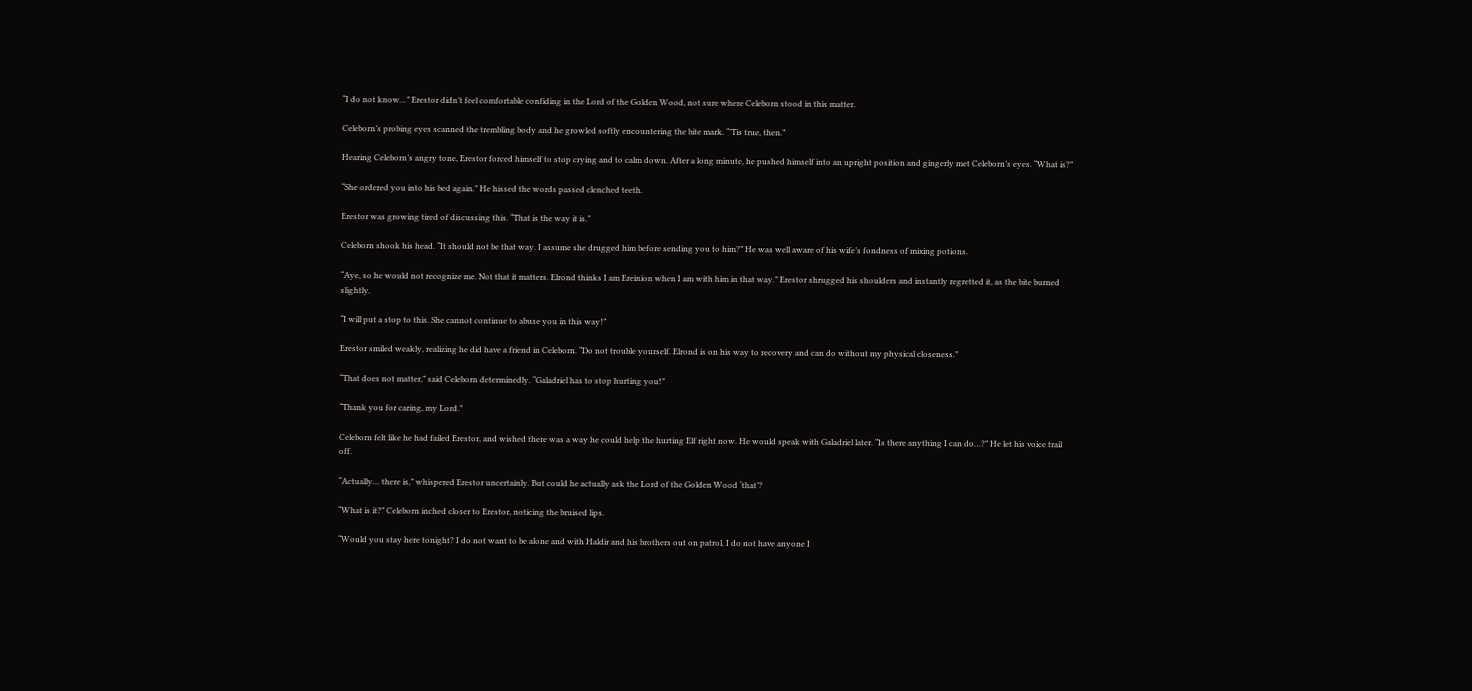“I do not know…” Erestor didn’t feel comfortable confiding in the Lord of the Golden Wood, not sure where Celeborn stood in this matter.

Celeborn’s probing eyes scanned the trembling body and he growled softly encountering the bite mark. “’Tis true, then.”

Hearing Celeborn’s angry tone, Erestor forced himself to stop crying and to calm down. After a long minute, he pushed himself into an upright position and gingerly met Celeborn’s eyes. “What is?”

“She ordered you into his bed again.” He hissed the words passed clenched teeth.

Erestor was growing tired of discussing this. “That is the way it is.”

Celeborn shook his head. “It should not be that way. I assume she drugged him before sending you to him?” He was well aware of his wife’s fondness of mixing potions.

“Aye, so he would not recognize me. Not that it matters. Elrond thinks I am Ereinion when I am with him in that way.” Erestor shrugged his shoulders and instantly regretted it, as the bite burned slightly.

“I will put a stop to this. She cannot continue to abuse you in this way!”

Erestor smiled weakly, realizing he did have a friend in Celeborn. “Do not trouble yourself. Elrond is on his way to recovery and can do without my physical closeness.”

“That does not matter,” said Celeborn determinedly. “Galadriel has to stop hurting you!”

“Thank you for caring, my Lord.”

Celeborn felt like he had failed Erestor, and wished there was a way he could help the hurting Elf right now. He would speak with Galadriel later. “Is there anything I can do…?” He let his voice trail off.

“Actually… there is,” whispered Erestor uncertainly. But could he actually ask the Lord of the Golden Wood ‘that’?

“What is it?” Celeborn inched closer to Erestor, noticing the bruised lips.

“Would you stay here tonight? I do not want to be alone and with Haldir and his brothers out on patrol, I do not have anyone I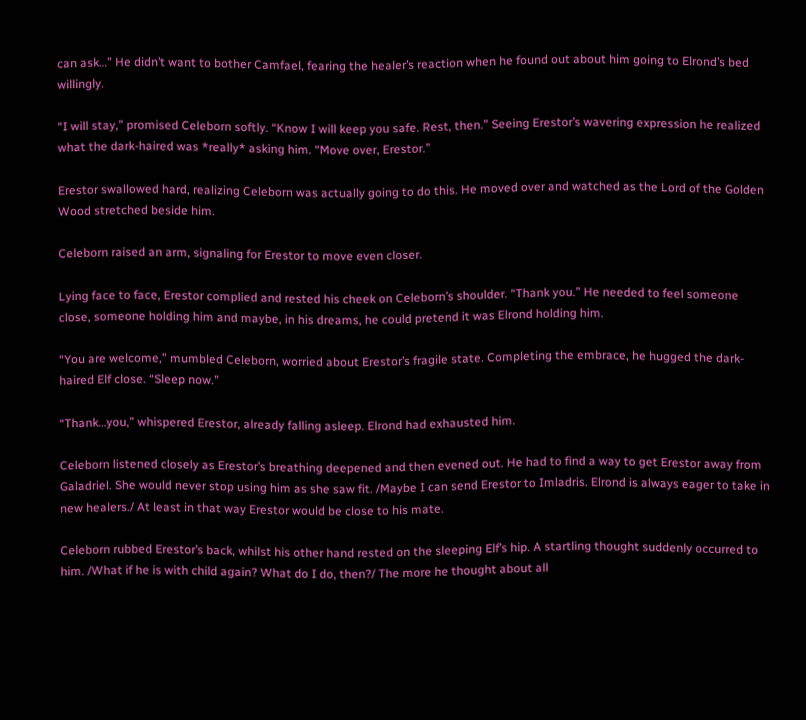can ask…” He didn’t want to bother Camfael, fearing the healer’s reaction when he found out about him going to Elrond’s bed willingly.

“I will stay,” promised Celeborn softly. “Know I will keep you safe. Rest, then.” Seeing Erestor’s wavering expression he realized what the dark-haired was *really* asking him. “Move over, Erestor.”

Erestor swallowed hard, realizing Celeborn was actually going to do this. He moved over and watched as the Lord of the Golden Wood stretched beside him.

Celeborn raised an arm, signaling for Erestor to move even closer.

Lying face to face, Erestor complied and rested his cheek on Celeborn’s shoulder. “Thank you.” He needed to feel someone close, someone holding him and maybe, in his dreams, he could pretend it was Elrond holding him.

“You are welcome,” mumbled Celeborn, worried about Erestor’s fragile state. Completing the embrace, he hugged the dark-haired Elf close. “Sleep now.”

“Thank…you,” whispered Erestor, already falling asleep. Elrond had exhausted him.

Celeborn listened closely as Erestor’s breathing deepened and then evened out. He had to find a way to get Erestor away from Galadriel. She would never stop using him as she saw fit. /Maybe I can send Erestor to Imladris. Elrond is always eager to take in new healers./ At least in that way Erestor would be close to his mate.

Celeborn rubbed Erestor’s back, whilst his other hand rested on the sleeping Elf’s hip. A startling thought suddenly occurred to him. /What if he is with child again? What do I do, then?/ The more he thought about all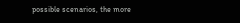possible scenarios, the more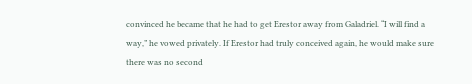convinced he became that he had to get Erestor away from Galadriel. “I will find a way,” he vowed privately. If Erestor had truly conceived again, he would make sure there was no second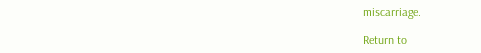miscarriage.

Return to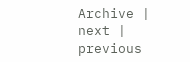Archive | next | previous